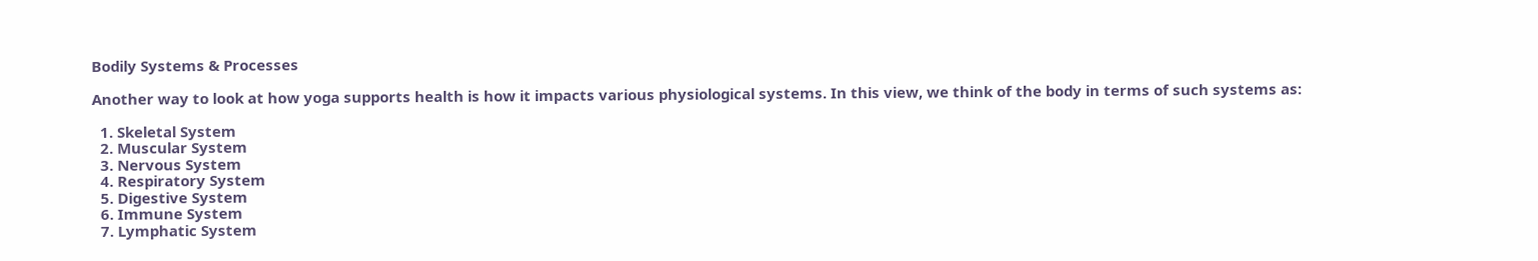Bodily Systems & Processes

Another way to look at how yoga supports health is how it impacts various physiological systems. In this view, we think of the body in terms of such systems as:

  1. Skeletal System
  2. Muscular System
  3. Nervous System
  4. Respiratory System
  5. Digestive System
  6. Immune System
  7. Lymphatic System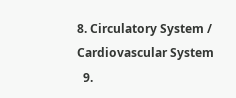8. Circulatory System / Cardiovascular System
  9.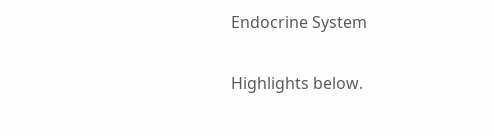Endocrine System

Highlights below.